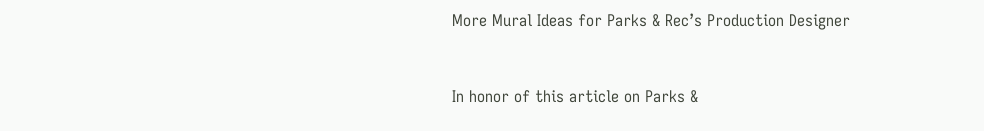More Mural Ideas for Parks & Rec’s Production Designer


In honor of this article on Parks &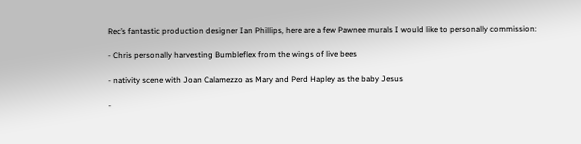Rec’s fantastic production designer Ian Phillips, here are a few Pawnee murals I would like to personally commission:

- Chris personally harvesting Bumbleflex from the wings of live bees

- nativity scene with Joan Calamezzo as Mary and Perd Hapley as the baby Jesus

-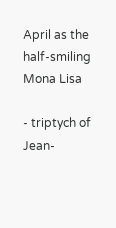April as the half-smiling Mona Lisa

- triptych of Jean-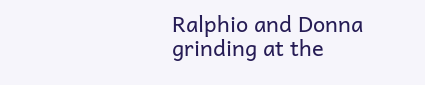Ralphio and Donna grinding at the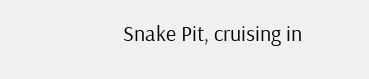Snake Pit, cruising in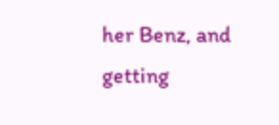her Benz, and getting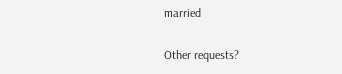married

Other requests?